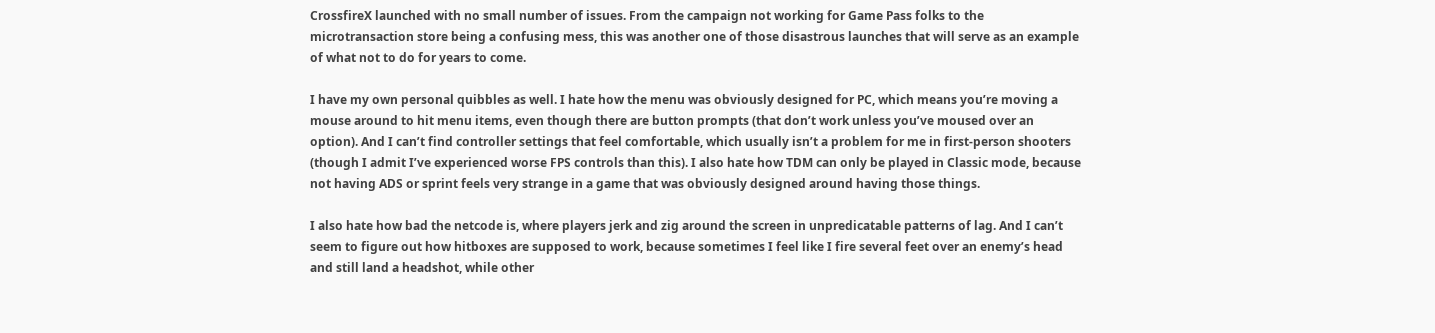CrossfireX launched with no small number of issues. From the campaign not working for Game Pass folks to the microtransaction store being a confusing mess, this was another one of those disastrous launches that will serve as an example of what not to do for years to come.

I have my own personal quibbles as well. I hate how the menu was obviously designed for PC, which means you’re moving a mouse around to hit menu items, even though there are button prompts (that don’t work unless you’ve moused over an option). And I can’t find controller settings that feel comfortable, which usually isn’t a problem for me in first-person shooters (though I admit I’ve experienced worse FPS controls than this). I also hate how TDM can only be played in Classic mode, because not having ADS or sprint feels very strange in a game that was obviously designed around having those things.

I also hate how bad the netcode is, where players jerk and zig around the screen in unpredicatable patterns of lag. And I can’t seem to figure out how hitboxes are supposed to work, because sometimes I feel like I fire several feet over an enemy’s head and still land a headshot, while other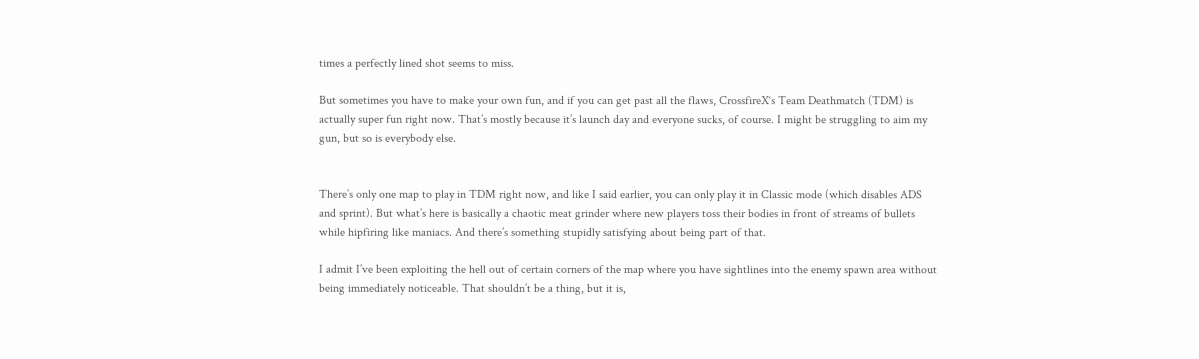times a perfectly lined shot seems to miss.

But sometimes you have to make your own fun, and if you can get past all the flaws, CrossfireX‘s Team Deathmatch (TDM) is actually super fun right now. That’s mostly because it’s launch day and everyone sucks, of course. I might be struggling to aim my gun, but so is everybody else.


There’s only one map to play in TDM right now, and like I said earlier, you can only play it in Classic mode (which disables ADS and sprint). But what’s here is basically a chaotic meat grinder where new players toss their bodies in front of streams of bullets while hipfiring like maniacs. And there’s something stupidly satisfying about being part of that.

I admit I’ve been exploiting the hell out of certain corners of the map where you have sightlines into the enemy spawn area without being immediately noticeable. That shouldn’t be a thing, but it is,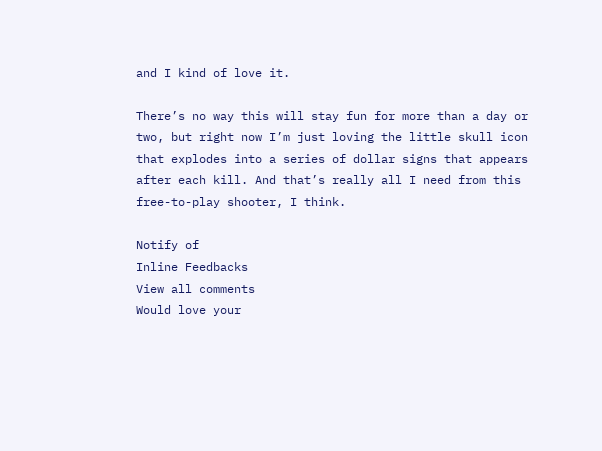and I kind of love it.

There’s no way this will stay fun for more than a day or two, but right now I’m just loving the little skull icon that explodes into a series of dollar signs that appears after each kill. And that’s really all I need from this free-to-play shooter, I think.

Notify of
Inline Feedbacks
View all comments
Would love your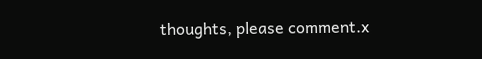thoughts, please comment.x